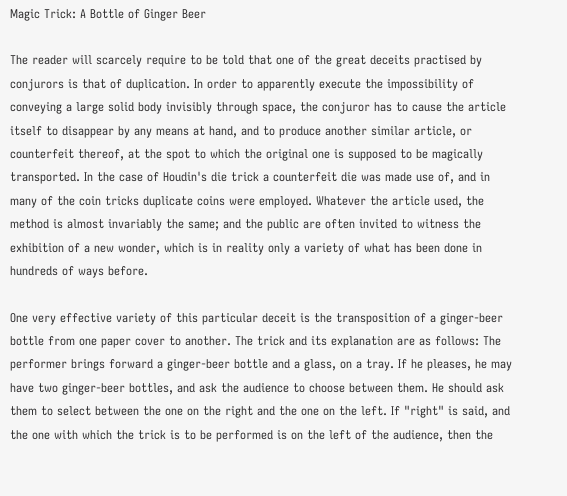Magic Trick: A Bottle of Ginger Beer

The reader will scarcely require to be told that one of the great deceits practised by conjurors is that of duplication. In order to apparently execute the impossibility of conveying a large solid body invisibly through space, the conjuror has to cause the article itself to disappear by any means at hand, and to produce another similar article, or counterfeit thereof, at the spot to which the original one is supposed to be magically transported. In the case of Houdin's die trick a counterfeit die was made use of, and in many of the coin tricks duplicate coins were employed. Whatever the article used, the method is almost invariably the same; and the public are often invited to witness the exhibition of a new wonder, which is in reality only a variety of what has been done in hundreds of ways before.

One very effective variety of this particular deceit is the transposition of a ginger-beer bottle from one paper cover to another. The trick and its explanation are as follows: The performer brings forward a ginger-beer bottle and a glass, on a tray. If he pleases, he may have two ginger-beer bottles, and ask the audience to choose between them. He should ask them to select between the one on the right and the one on the left. If "right" is said, and the one with which the trick is to be performed is on the left of the audience, then the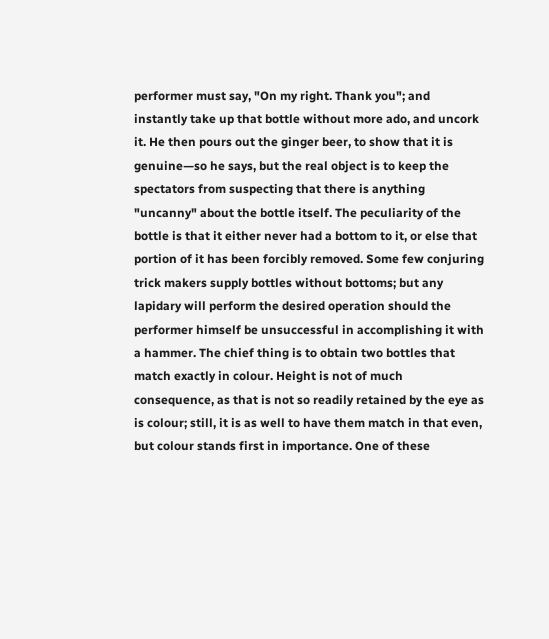performer must say, "On my right. Thank you"; and instantly take up that bottle without more ado, and uncork it. He then pours out the ginger beer, to show that it is genuine—so he says, but the real object is to keep the spectators from suspecting that there is anything "uncanny" about the bottle itself. The peculiarity of the bottle is that it either never had a bottom to it, or else that portion of it has been forcibly removed. Some few conjuring trick makers supply bottles without bottoms; but any lapidary will perform the desired operation should the performer himself be unsuccessful in accomplishing it with a hammer. The chief thing is to obtain two bottles that match exactly in colour. Height is not of much consequence, as that is not so readily retained by the eye as is colour; still, it is as well to have them match in that even, but colour stands first in importance. One of these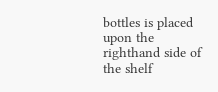bottles is placed upon the righthand side of the shelf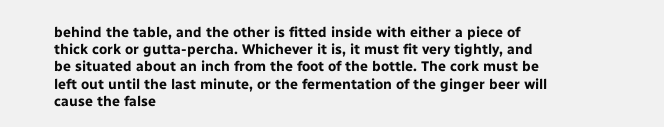behind the table, and the other is fitted inside with either a piece of thick cork or gutta-percha. Whichever it is, it must fit very tightly, and be situated about an inch from the foot of the bottle. The cork must be left out until the last minute, or the fermentation of the ginger beer will cause the false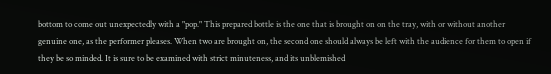bottom to come out unexpectedly with a "pop." This prepared bottle is the one that is brought on on the tray, with or without another genuine one, as the performer pleases. When two are brought on, the second one should always be left with the audience for them to open if they be so minded. It is sure to be examined with strict minuteness, and its unblemished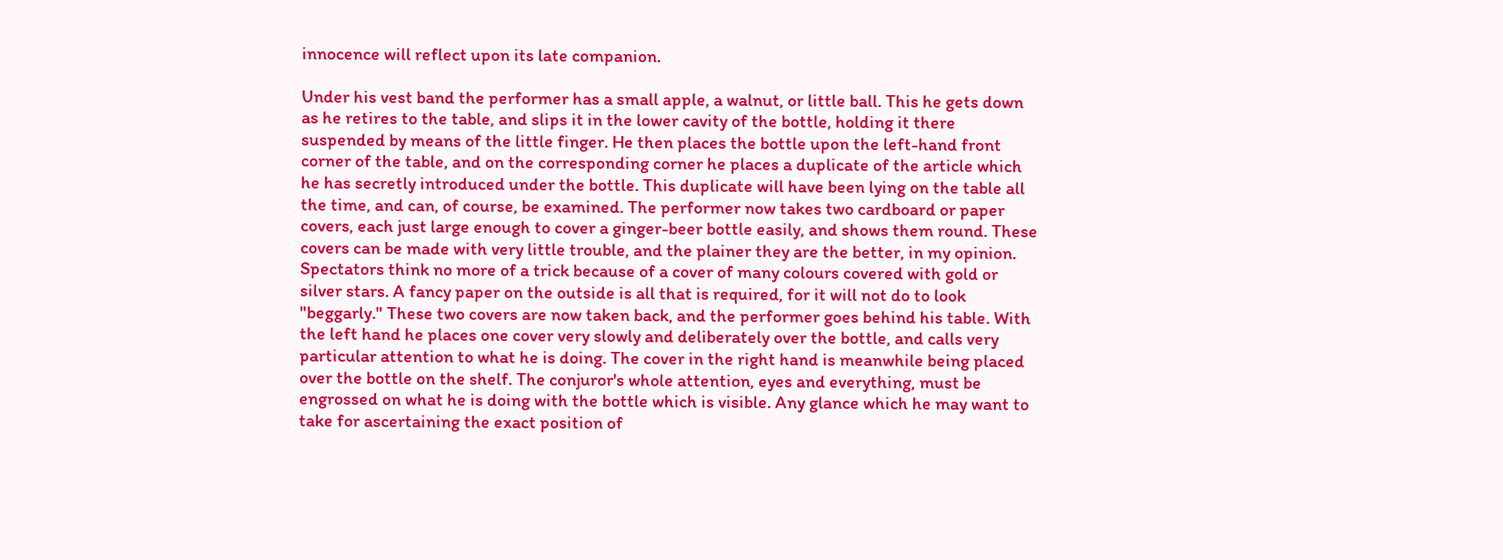innocence will reflect upon its late companion.

Under his vest band the performer has a small apple, a walnut, or little ball. This he gets down as he retires to the table, and slips it in the lower cavity of the bottle, holding it there suspended by means of the little finger. He then places the bottle upon the left-hand front corner of the table, and on the corresponding corner he places a duplicate of the article which he has secretly introduced under the bottle. This duplicate will have been lying on the table all the time, and can, of course, be examined. The performer now takes two cardboard or paper covers, each just large enough to cover a ginger-beer bottle easily, and shows them round. These covers can be made with very little trouble, and the plainer they are the better, in my opinion. Spectators think no more of a trick because of a cover of many colours covered with gold or silver stars. A fancy paper on the outside is all that is required, for it will not do to look "beggarly." These two covers are now taken back, and the performer goes behind his table. With the left hand he places one cover very slowly and deliberately over the bottle, and calls very particular attention to what he is doing. The cover in the right hand is meanwhile being placed over the bottle on the shelf. The conjuror's whole attention, eyes and everything, must be engrossed on what he is doing with the bottle which is visible. Any glance which he may want to take for ascertaining the exact position of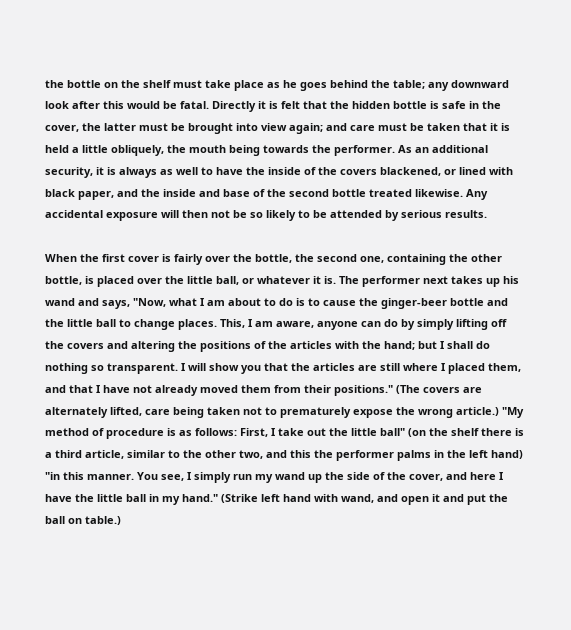the bottle on the shelf must take place as he goes behind the table; any downward look after this would be fatal. Directly it is felt that the hidden bottle is safe in the cover, the latter must be brought into view again; and care must be taken that it is held a little obliquely, the mouth being towards the performer. As an additional security, it is always as well to have the inside of the covers blackened, or lined with black paper, and the inside and base of the second bottle treated likewise. Any accidental exposure will then not be so likely to be attended by serious results.

When the first cover is fairly over the bottle, the second one, containing the other bottle, is placed over the little ball, or whatever it is. The performer next takes up his wand and says, "Now, what I am about to do is to cause the ginger-beer bottle and the little ball to change places. This, I am aware, anyone can do by simply lifting off the covers and altering the positions of the articles with the hand; but I shall do nothing so transparent. I will show you that the articles are still where I placed them, and that I have not already moved them from their positions." (The covers are alternately lifted, care being taken not to prematurely expose the wrong article.) "My method of procedure is as follows: First, I take out the little ball" (on the shelf there is a third article, similar to the other two, and this the performer palms in the left hand) "in this manner. You see, I simply run my wand up the side of the cover, and here I have the little ball in my hand." (Strike left hand with wand, and open it and put the ball on table.)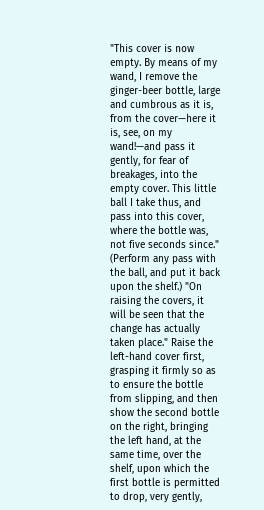"This cover is now empty. By means of my wand, I remove the ginger-beer bottle, large and cumbrous as it is, from the cover—here it is, see, on my wand!—and pass it gently, for fear of breakages, into the empty cover. This little ball I take thus, and pass into this cover, where the bottle was, not five seconds since." (Perform any pass with the ball, and put it back upon the shelf.) "On raising the covers, it will be seen that the change has actually taken place." Raise the left-hand cover first, grasping it firmly so as to ensure the bottle from slipping, and then show the second bottle on the right, bringing the left hand, at the same time, over the shelf, upon which the first bottle is permitted to drop, very gently,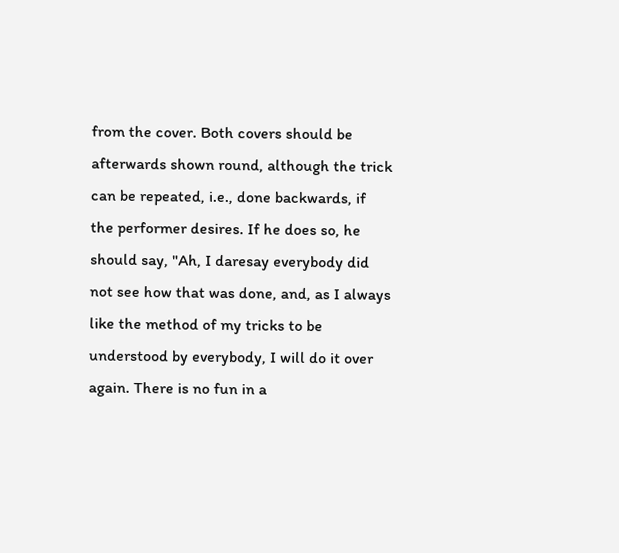from the cover. Both covers should be afterwards shown round, although the trick can be repeated, i.e., done backwards, if the performer desires. If he does so, he should say, "Ah, I daresay everybody did not see how that was done, and, as I always like the method of my tricks to be understood by everybody, I will do it over again. There is no fun in a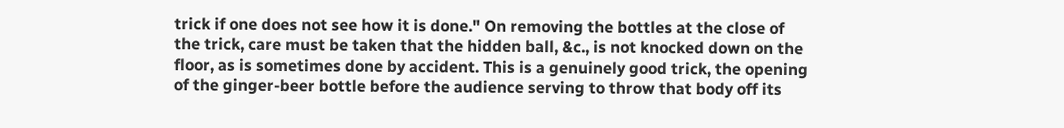trick if one does not see how it is done." On removing the bottles at the close of the trick, care must be taken that the hidden ball, &c., is not knocked down on the floor, as is sometimes done by accident. This is a genuinely good trick, the opening of the ginger-beer bottle before the audience serving to throw that body off its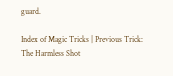guard.

Index of Magic Tricks | Previous Trick: The Harmless Shot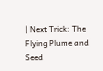| Next Trick: The Flying Plume and Seed